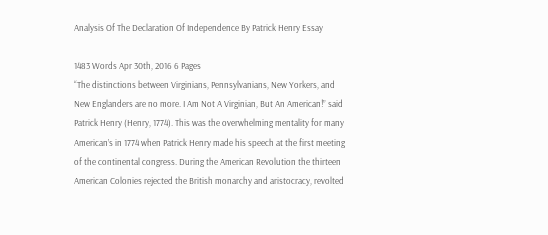Analysis Of The Declaration Of Independence By Patrick Henry Essay

1483 Words Apr 30th, 2016 6 Pages
“The distinctions between Virginians, Pennsylvanians, New Yorkers, and New Englanders are no more. I Am Not A Virginian, But An American!” said Patrick Henry (Henry, 1774). This was the overwhelming mentality for many American’s in 1774 when Patrick Henry made his speech at the first meeting of the continental congress. During the American Revolution the thirteen American Colonies rejected the British monarchy and aristocracy, revolted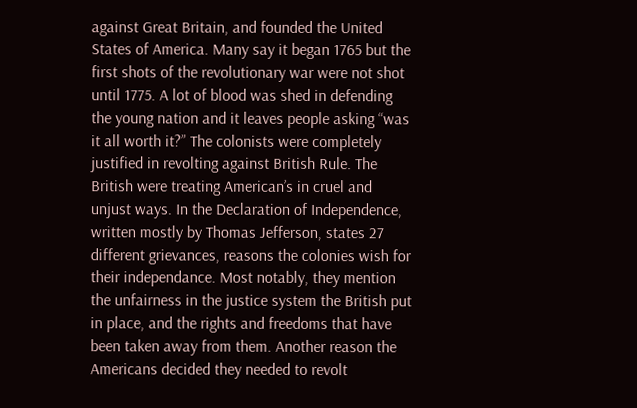against Great Britain, and founded the United States of America. Many say it began 1765 but the first shots of the revolutionary war were not shot until 1775. A lot of blood was shed in defending the young nation and it leaves people asking “was it all worth it?” The colonists were completely justified in revolting against British Rule. The British were treating American’s in cruel and unjust ways. In the Declaration of Independence, written mostly by Thomas Jefferson, states 27 different grievances, reasons the colonies wish for their independance. Most notably, they mention the unfairness in the justice system the British put in place, and the rights and freedoms that have been taken away from them. Another reason the Americans decided they needed to revolt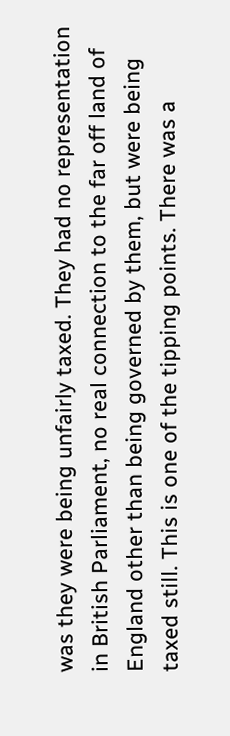was they were being unfairly taxed. They had no representation in British Parliament, no real connection to the far off land of England other than being governed by them, but were being taxed still. This is one of the tipping points. There was a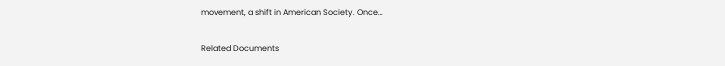movement, a shift in American Society. Once…

Related Documents